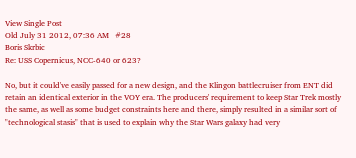View Single Post
Old July 31 2012, 07:36 AM   #28
Boris Skrbic
Re: USS Copernicus, NCC-640 or 623?

No, but it could've easily passed for a new design, and the Klingon battlecruiser from ENT did retain an identical exterior in the VOY era. The producers' requirement to keep Star Trek mostly the same, as well as some budget constraints here and there, simply resulted in a similar sort of "technological stasis" that is used to explain why the Star Wars galaxy had very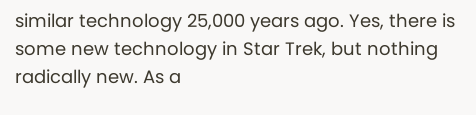similar technology 25,000 years ago. Yes, there is some new technology in Star Trek, but nothing radically new. As a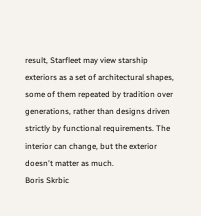result, Starfleet may view starship exteriors as a set of architectural shapes, some of them repeated by tradition over generations, rather than designs driven strictly by functional requirements. The interior can change, but the exterior doesn't matter as much.
Boris Skrbic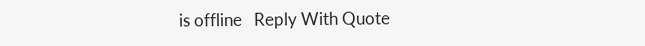is offline   Reply With Quote